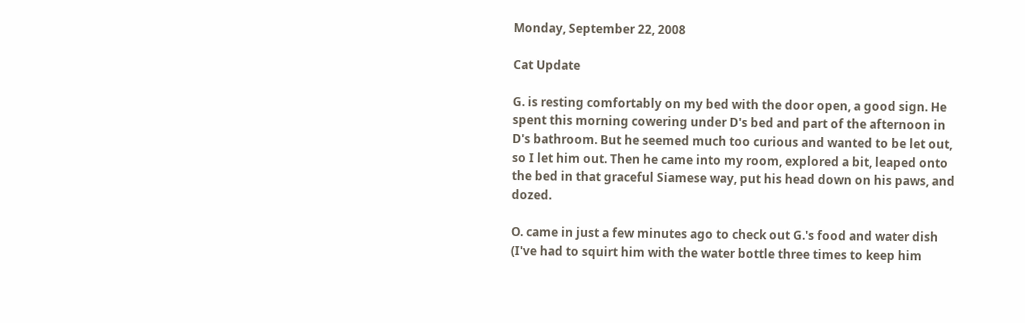Monday, September 22, 2008

Cat Update

G. is resting comfortably on my bed with the door open, a good sign. He spent this morning cowering under D's bed and part of the afternoon in D's bathroom. But he seemed much too curious and wanted to be let out, so I let him out. Then he came into my room, explored a bit, leaped onto the bed in that graceful Siamese way, put his head down on his paws, and dozed.

O. came in just a few minutes ago to check out G.'s food and water dish (I've had to squirt him with the water bottle three times to keep him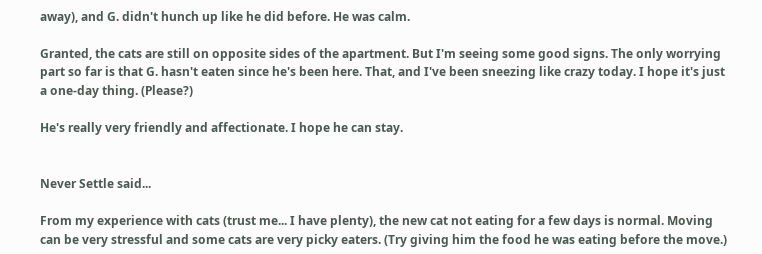away), and G. didn't hunch up like he did before. He was calm.

Granted, the cats are still on opposite sides of the apartment. But I'm seeing some good signs. The only worrying part so far is that G. hasn't eaten since he's been here. That, and I've been sneezing like crazy today. I hope it's just a one-day thing. (Please?)

He's really very friendly and affectionate. I hope he can stay.


Never Settle said...

From my experience with cats (trust me... I have plenty), the new cat not eating for a few days is normal. Moving can be very stressful and some cats are very picky eaters. (Try giving him the food he was eating before the move.)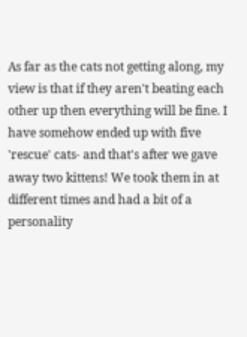As far as the cats not getting along, my view is that if they aren't beating each other up then everything will be fine. I have somehow ended up with five 'rescue' cats- and that's after we gave away two kittens! We took them in at different times and had a bit of a personality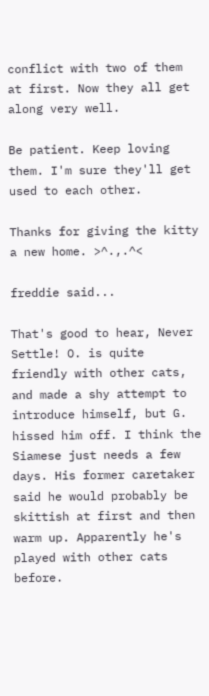conflict with two of them at first. Now they all get along very well.

Be patient. Keep loving them. I'm sure they'll get used to each other.

Thanks for giving the kitty a new home. >^.,.^<

freddie said...

That's good to hear, Never Settle! O. is quite friendly with other cats, and made a shy attempt to introduce himself, but G. hissed him off. I think the Siamese just needs a few days. His former caretaker said he would probably be skittish at first and then warm up. Apparently he's played with other cats before.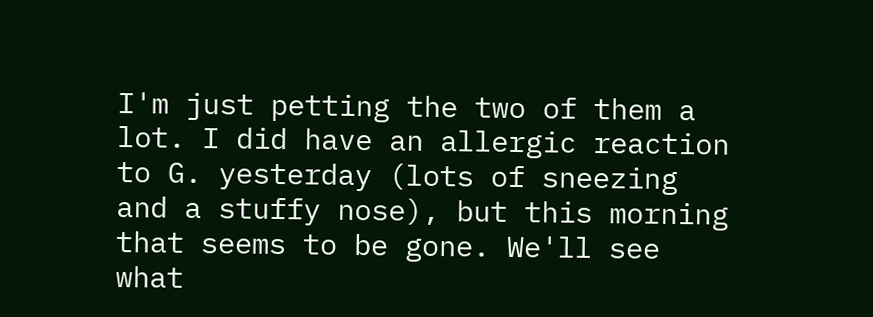I'm just petting the two of them a lot. I did have an allergic reaction to G. yesterday (lots of sneezing and a stuffy nose), but this morning that seems to be gone. We'll see what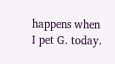happens when I pet G. today.